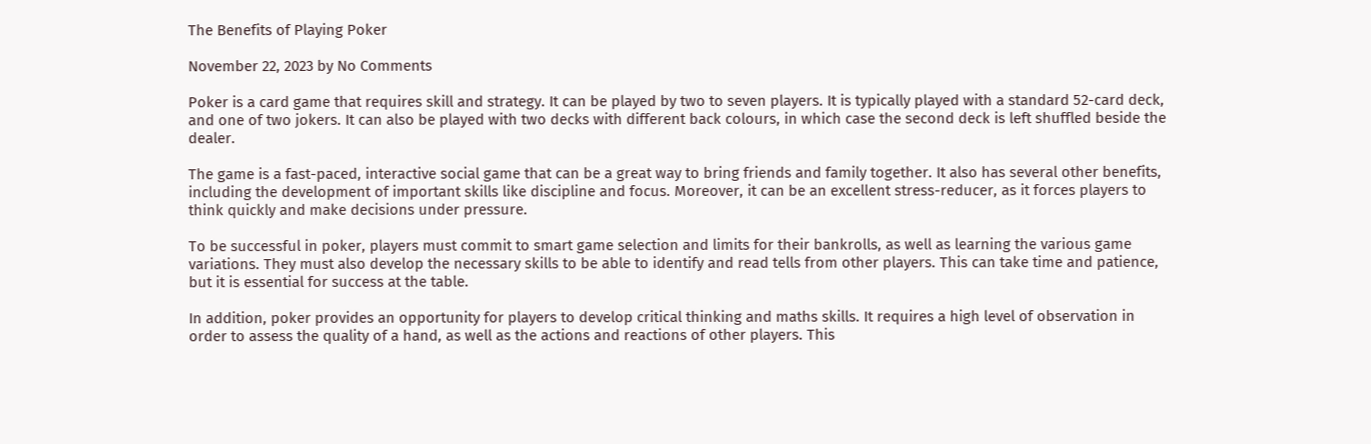The Benefits of Playing Poker

November 22, 2023 by No Comments

Poker is a card game that requires skill and strategy. It can be played by two to seven players. It is typically played with a standard 52-card deck, and one of two jokers. It can also be played with two decks with different back colours, in which case the second deck is left shuffled beside the dealer.

The game is a fast-paced, interactive social game that can be a great way to bring friends and family together. It also has several other benefits, including the development of important skills like discipline and focus. Moreover, it can be an excellent stress-reducer, as it forces players to think quickly and make decisions under pressure.

To be successful in poker, players must commit to smart game selection and limits for their bankrolls, as well as learning the various game variations. They must also develop the necessary skills to be able to identify and read tells from other players. This can take time and patience, but it is essential for success at the table.

In addition, poker provides an opportunity for players to develop critical thinking and maths skills. It requires a high level of observation in order to assess the quality of a hand, as well as the actions and reactions of other players. This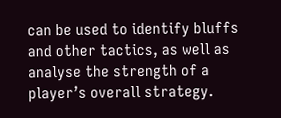can be used to identify bluffs and other tactics, as well as analyse the strength of a player’s overall strategy.